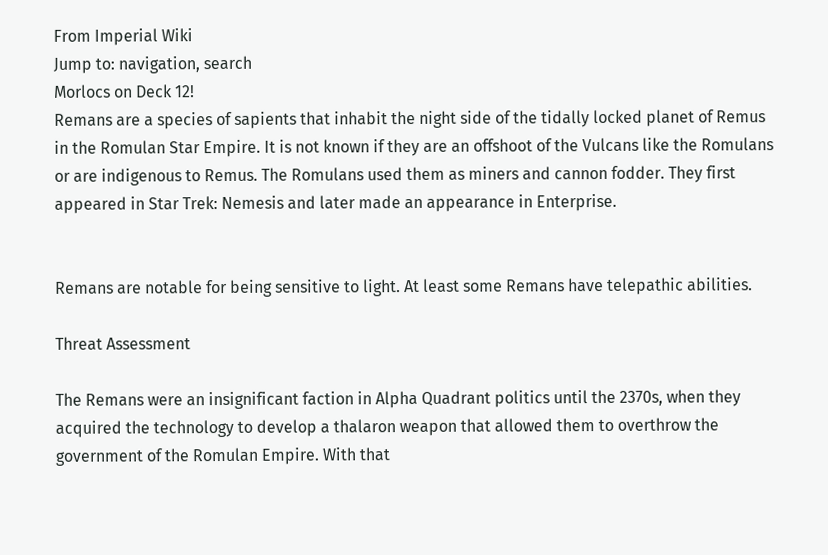From Imperial Wiki
Jump to: navigation, search
Morlocs on Deck 12!
Remans are a species of sapients that inhabit the night side of the tidally locked planet of Remus in the Romulan Star Empire. It is not known if they are an offshoot of the Vulcans like the Romulans or are indigenous to Remus. The Romulans used them as miners and cannon fodder. They first appeared in Star Trek: Nemesis and later made an appearance in Enterprise.


Remans are notable for being sensitive to light. At least some Remans have telepathic abilities.

Threat Assessment

The Remans were an insignificant faction in Alpha Quadrant politics until the 2370s, when they acquired the technology to develop a thalaron weapon that allowed them to overthrow the government of the Romulan Empire. With that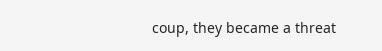coup, they became a threat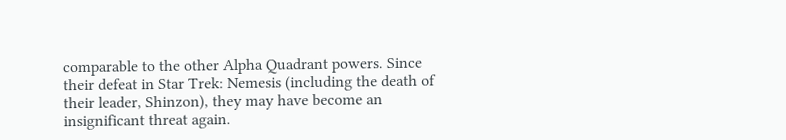comparable to the other Alpha Quadrant powers. Since their defeat in Star Trek: Nemesis (including the death of their leader, Shinzon), they may have become an insignificant threat again.